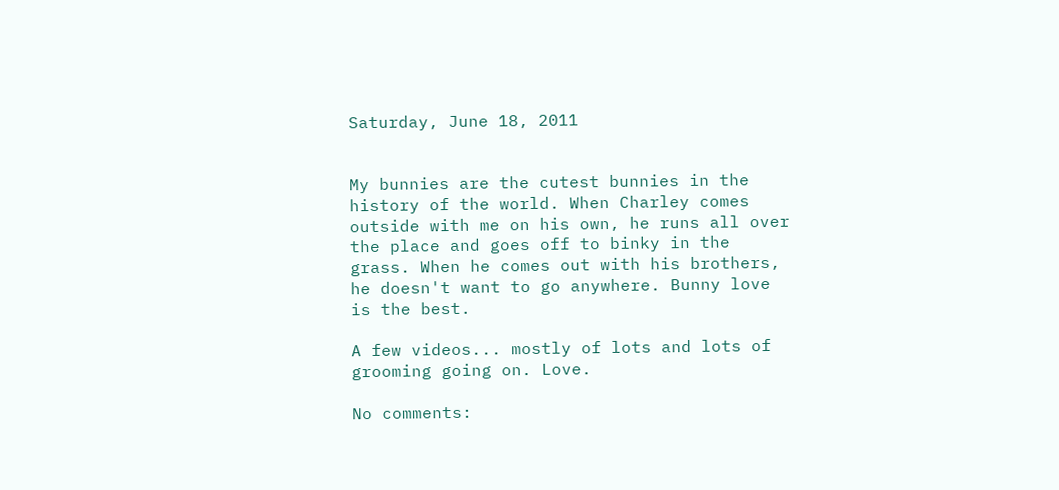Saturday, June 18, 2011


My bunnies are the cutest bunnies in the history of the world. When Charley comes outside with me on his own, he runs all over the place and goes off to binky in the grass. When he comes out with his brothers, he doesn't want to go anywhere. Bunny love is the best.

A few videos... mostly of lots and lots of grooming going on. Love.

No comments: